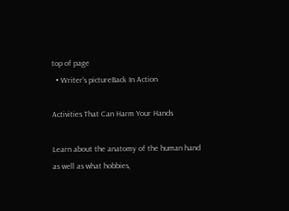top of page
  • Writer's pictureBack In Action

Activities That Can Harm Your Hands

Learn about the anatomy of the human hand as well as what hobbies,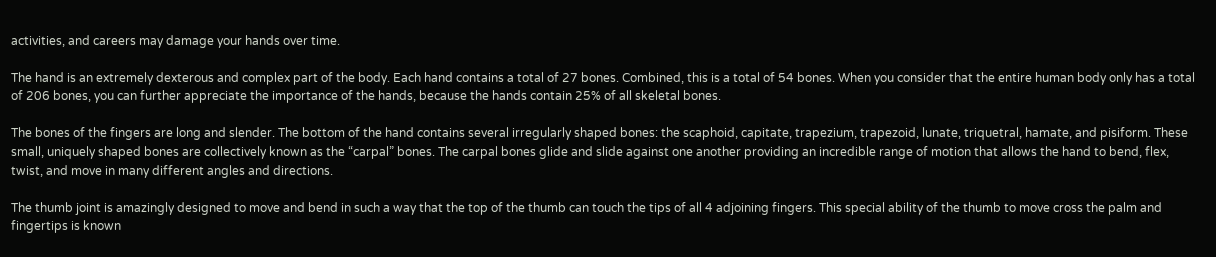activities, and careers may damage your hands over time.

The hand is an extremely dexterous and complex part of the body. Each hand contains a total of 27 bones. Combined, this is a total of 54 bones. When you consider that the entire human body only has a total of 206 bones, you can further appreciate the importance of the hands, because the hands contain 25% of all skeletal bones.

The bones of the fingers are long and slender. The bottom of the hand contains several irregularly shaped bones: the scaphoid, capitate, trapezium, trapezoid, lunate, triquetral, hamate, and pisiform. These small, uniquely shaped bones are collectively known as the “carpal” bones. The carpal bones glide and slide against one another providing an incredible range of motion that allows the hand to bend, flex, twist, and move in many different angles and directions.

The thumb joint is amazingly designed to move and bend in such a way that the top of the thumb can touch the tips of all 4 adjoining fingers. This special ability of the thumb to move cross the palm and fingertips is known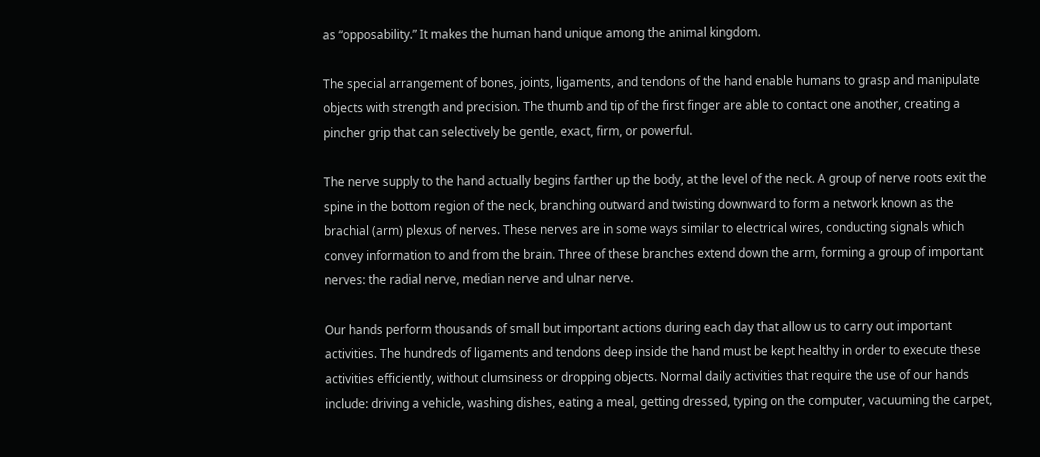as “opposability.” It makes the human hand unique among the animal kingdom.

The special arrangement of bones, joints, ligaments, and tendons of the hand enable humans to grasp and manipulate objects with strength and precision. The thumb and tip of the first finger are able to contact one another, creating a pincher grip that can selectively be gentle, exact, firm, or powerful.

The nerve supply to the hand actually begins farther up the body, at the level of the neck. A group of nerve roots exit the spine in the bottom region of the neck, branching outward and twisting downward to form a network known as the brachial (arm) plexus of nerves. These nerves are in some ways similar to electrical wires, conducting signals which convey information to and from the brain. Three of these branches extend down the arm, forming a group of important nerves: the radial nerve, median nerve and ulnar nerve.

Our hands perform thousands of small but important actions during each day that allow us to carry out important activities. The hundreds of ligaments and tendons deep inside the hand must be kept healthy in order to execute these activities efficiently, without clumsiness or dropping objects. Normal daily activities that require the use of our hands include: driving a vehicle, washing dishes, eating a meal, getting dressed, typing on the computer, vacuuming the carpet,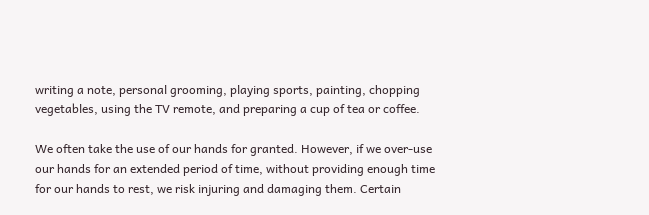writing a note, personal grooming, playing sports, painting, chopping vegetables, using the TV remote, and preparing a cup of tea or coffee.

We often take the use of our hands for granted. However, if we over-use our hands for an extended period of time, without providing enough time for our hands to rest, we risk injuring and damaging them. Certain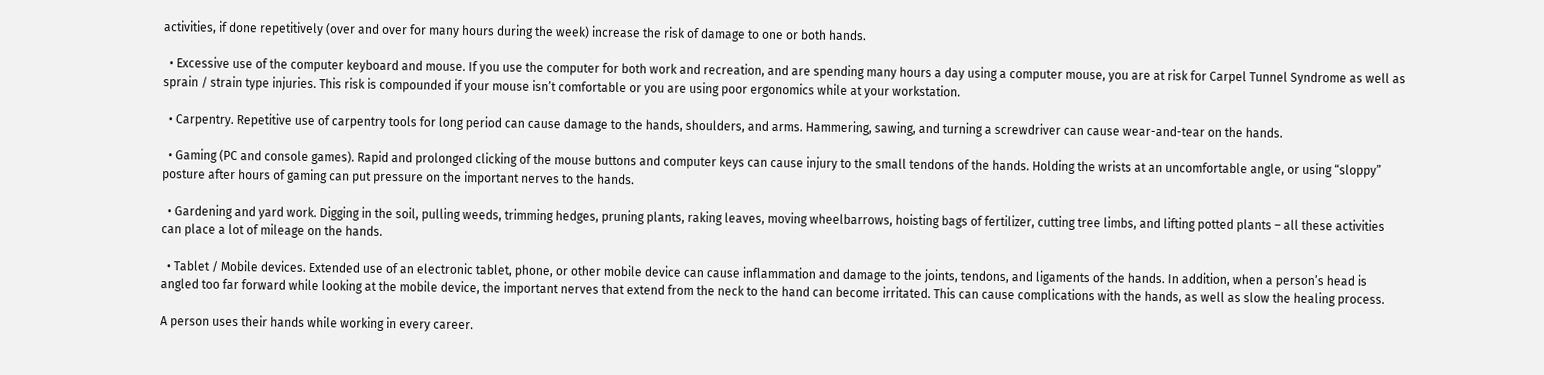activities, if done repetitively (over and over for many hours during the week) increase the risk of damage to one or both hands.

  • Excessive use of the computer keyboard and mouse. If you use the computer for both work and recreation, and are spending many hours a day using a computer mouse, you are at risk for Carpel Tunnel Syndrome as well as sprain / strain type injuries. This risk is compounded if your mouse isn’t comfortable or you are using poor ergonomics while at your workstation.

  • Carpentry. Repetitive use of carpentry tools for long period can cause damage to the hands, shoulders, and arms. Hammering, sawing, and turning a screwdriver can cause wear-and-tear on the hands.

  • Gaming (PC and console games). Rapid and prolonged clicking of the mouse buttons and computer keys can cause injury to the small tendons of the hands. Holding the wrists at an uncomfortable angle, or using “sloppy” posture after hours of gaming can put pressure on the important nerves to the hands.

  • Gardening and yard work. Digging in the soil, pulling weeds, trimming hedges, pruning plants, raking leaves, moving wheelbarrows, hoisting bags of fertilizer, cutting tree limbs, and lifting potted plants – all these activities can place a lot of mileage on the hands.

  • Tablet / Mobile devices. Extended use of an electronic tablet, phone, or other mobile device can cause inflammation and damage to the joints, tendons, and ligaments of the hands. In addition, when a person’s head is angled too far forward while looking at the mobile device, the important nerves that extend from the neck to the hand can become irritated. This can cause complications with the hands, as well as slow the healing process.

A person uses their hands while working in every career.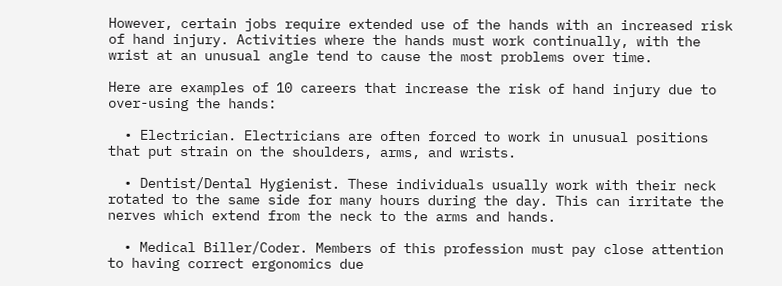However, certain jobs require extended use of the hands with an increased risk of hand injury. Activities where the hands must work continually, with the wrist at an unusual angle tend to cause the most problems over time.

Here are examples of 10 careers that increase the risk of hand injury due to over-using the hands:

  • Electrician. Electricians are often forced to work in unusual positions that put strain on the shoulders, arms, and wrists.

  • Dentist/Dental Hygienist. These individuals usually work with their neck rotated to the same side for many hours during the day. This can irritate the nerves which extend from the neck to the arms and hands.

  • Medical Biller/Coder. Members of this profession must pay close attention to having correct ergonomics due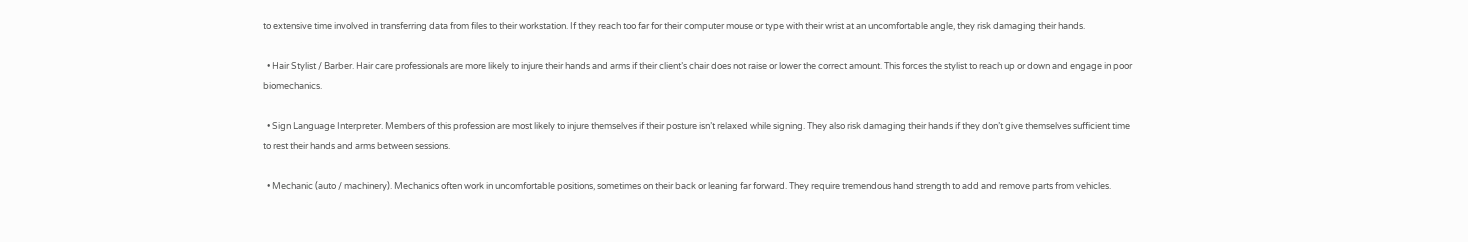to extensive time involved in transferring data from files to their workstation. If they reach too far for their computer mouse or type with their wrist at an uncomfortable angle, they risk damaging their hands.

  • Hair Stylist / Barber. Hair care professionals are more likely to injure their hands and arms if their client’s chair does not raise or lower the correct amount. This forces the stylist to reach up or down and engage in poor biomechanics.

  • Sign Language Interpreter. Members of this profession are most likely to injure themselves if their posture isn’t relaxed while signing. They also risk damaging their hands if they don’t give themselves sufficient time to rest their hands and arms between sessions.

  • Mechanic (auto / machinery). Mechanics often work in uncomfortable positions, sometimes on their back or leaning far forward. They require tremendous hand strength to add and remove parts from vehicles.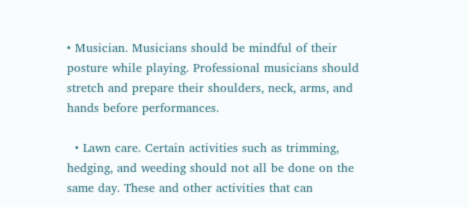• Musician. Musicians should be mindful of their posture while playing. Professional musicians should stretch and prepare their shoulders, neck, arms, and hands before performances.

  • Lawn care. Certain activities such as trimming, hedging, and weeding should not all be done on the same day. These and other activities that can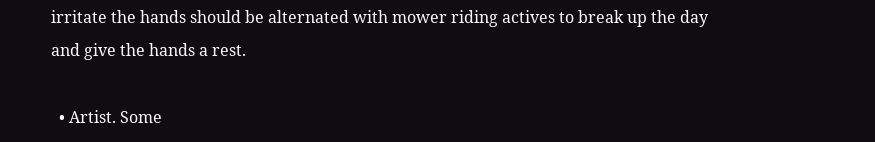irritate the hands should be alternated with mower riding actives to break up the day and give the hands a rest.

  • Artist. Some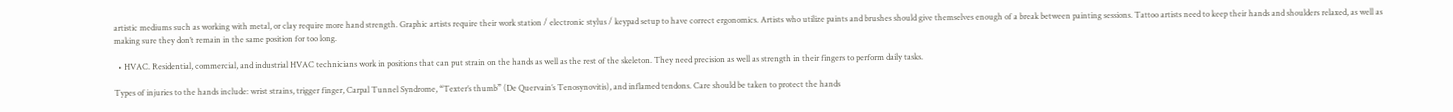artistic mediums such as working with metal, or clay require more hand strength. Graphic artists require their work station / electronic stylus / keypad setup to have correct ergonomics. Artists who utilize paints and brushes should give themselves enough of a break between painting sessions. Tattoo artists need to keep their hands and shoulders relaxed, as well as making sure they don’t remain in the same position for too long.

  • HVAC. Residential, commercial, and industrial HVAC technicians work in positions that can put strain on the hands as well as the rest of the skeleton. They need precision as well as strength in their fingers to perform daily tasks.

Types of injuries to the hands include: wrist strains, trigger finger, Carpal Tunnel Syndrome, “Texter’s thumb” (De Quervain’s Tenosynovitis), and inflamed tendons. Care should be taken to protect the hands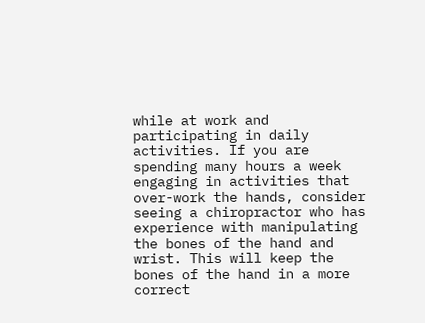while at work and participating in daily activities. If you are spending many hours a week engaging in activities that over-work the hands, consider seeing a chiropractor who has experience with manipulating the bones of the hand and wrist. This will keep the bones of the hand in a more correct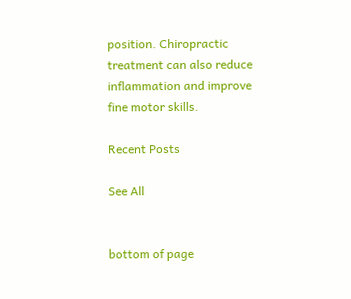position. Chiropractic treatment can also reduce inflammation and improve fine motor skills.

Recent Posts

See All


bottom of page